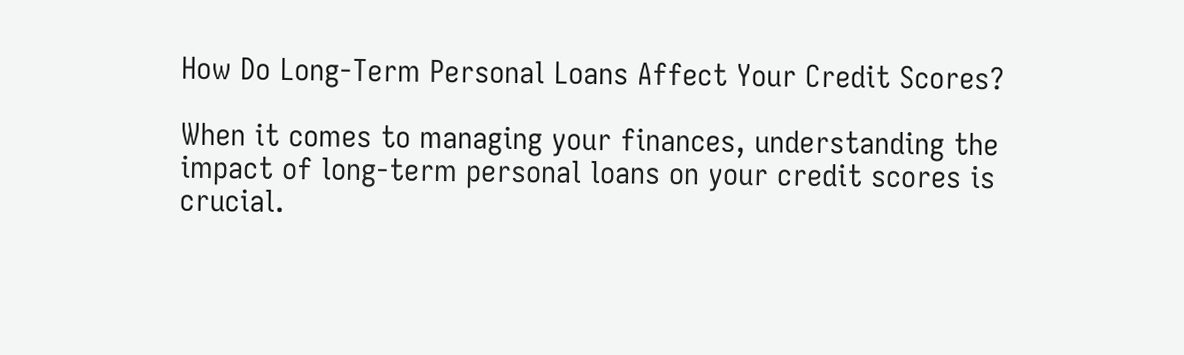How Do Long-Term Personal Loans Affect Your Credit Scores?

When it comes to managing your finances, understanding the impact of long-term personal loans on your credit scores is crucial.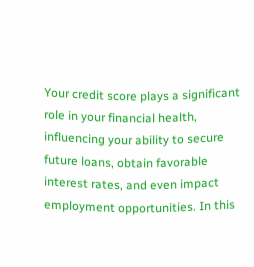Your credit score plays a significant role in your financial health, influencing your ability to secure future loans, obtain favorable interest rates, and even impact employment opportunities. In this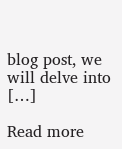blog post, we will delve into […]

Read more